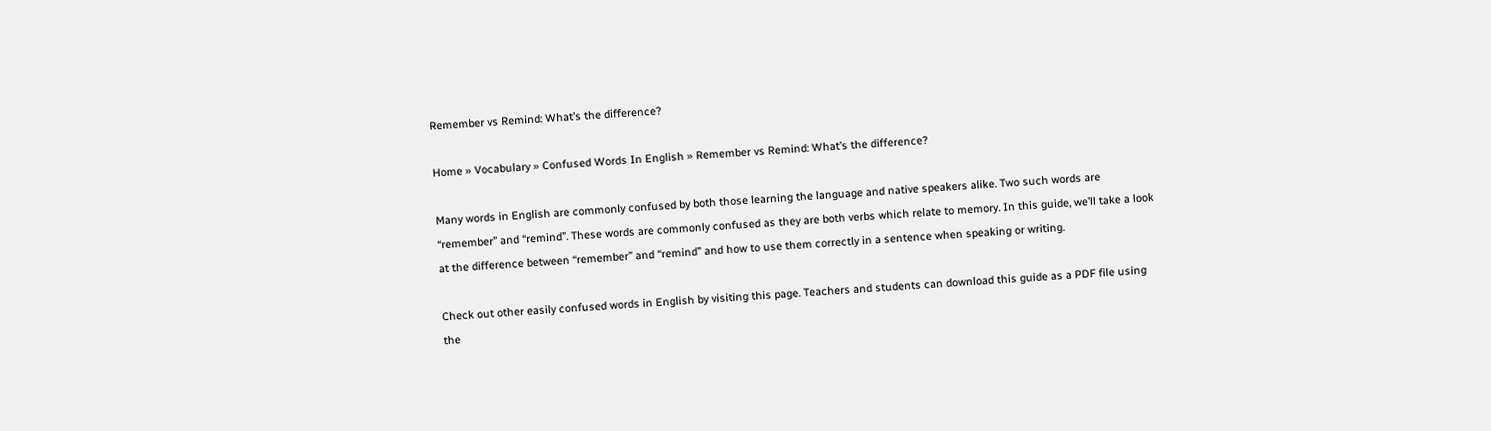Remember vs Remind: What’s the difference?

Home » Vocabulary » Confused Words In English » Remember vs Remind: What’s the difference?

Many words in English are commonly confused by both those learning the language and native speakers alike. Two such words are “remember” and “remind”. These words are commonly confused as they are both verbs which relate to memory. In this guide, we’ll take a look at the difference between “remember” and “remind” and how to use them correctly in a sentence when speaking or writing.

Check out other easily confused words in English by visiting this page. Teachers and students can download this guide as a PDF file using the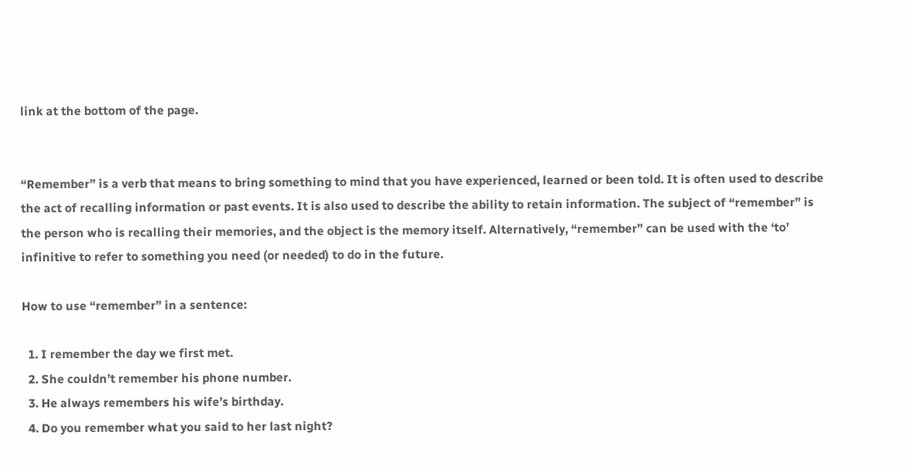link at the bottom of the page.


“Remember” is a verb that means to bring something to mind that you have experienced, learned or been told. It is often used to describe the act of recalling information or past events. It is also used to describe the ability to retain information. The subject of “remember” is the person who is recalling their memories, and the object is the memory itself. Alternatively, “remember” can be used with the ‘to’ infinitive to refer to something you need (or needed) to do in the future.

How to use “remember” in a sentence:

  1. I remember the day we first met.
  2. She couldn’t remember his phone number.
  3. He always remembers his wife’s birthday.
  4. Do you remember what you said to her last night?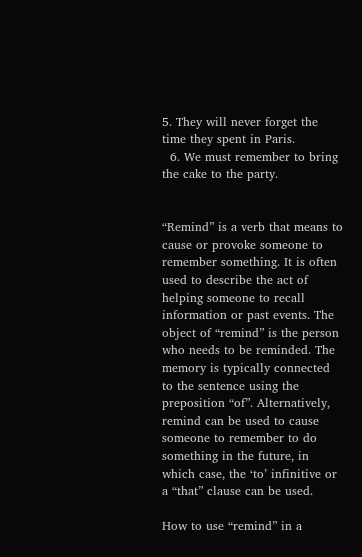5. They will never forget the time they spent in Paris.
  6. We must remember to bring the cake to the party.


“Remind” is a verb that means to cause or provoke someone to remember something. It is often used to describe the act of helping someone to recall information or past events. The object of “remind” is the person who needs to be reminded. The memory is typically connected to the sentence using the preposition “of”. Alternatively, remind can be used to cause someone to remember to do something in the future, in which case, the ‘to’ infinitive or a “that” clause can be used.

How to use “remind” in a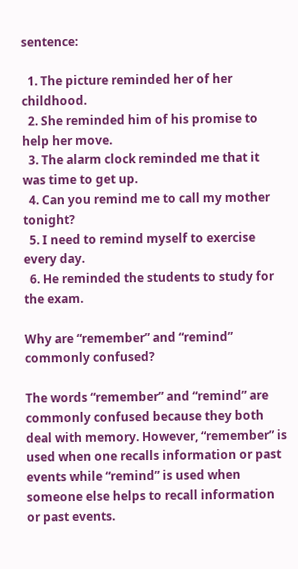sentence:

  1. The picture reminded her of her childhood.
  2. She reminded him of his promise to help her move.
  3. The alarm clock reminded me that it was time to get up.
  4. Can you remind me to call my mother tonight?
  5. I need to remind myself to exercise every day.
  6. He reminded the students to study for the exam.

Why are “remember” and “remind” commonly confused?

The words “remember” and “remind” are commonly confused because they both deal with memory. However, “remember” is used when one recalls information or past events while “remind” is used when someone else helps to recall information or past events.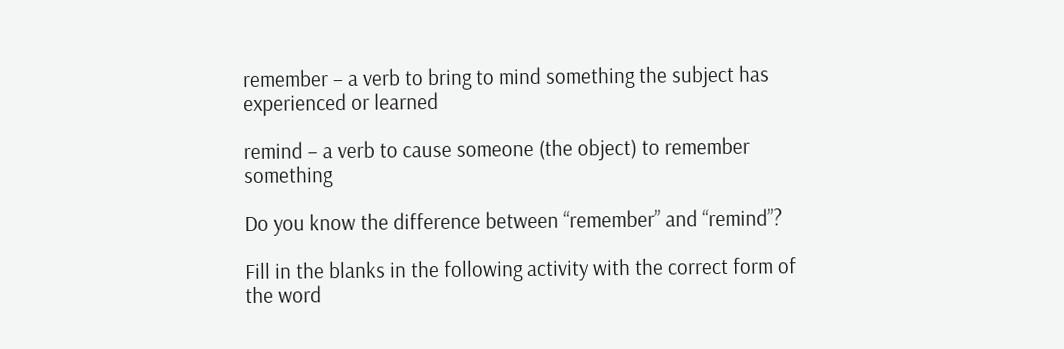remember – a verb to bring to mind something the subject has experienced or learned

remind – a verb to cause someone (the object) to remember something

Do you know the difference between “remember” and “remind”?

Fill in the blanks in the following activity with the correct form of the word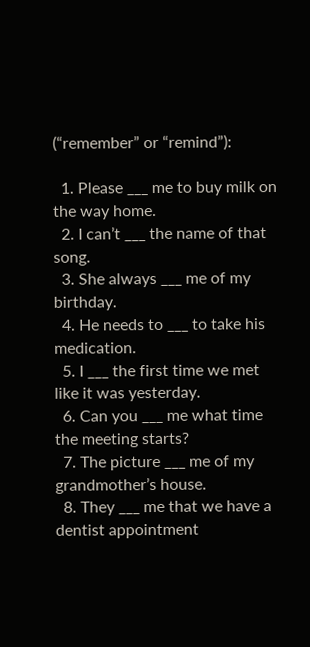(“remember” or “remind”):

  1. Please ___ me to buy milk on the way home.
  2. I can’t ___ the name of that song.
  3. She always ___ me of my birthday.
  4. He needs to ___ to take his medication.
  5. I ___ the first time we met like it was yesterday.
  6. Can you ___ me what time the meeting starts?
  7. The picture ___ me of my grandmother’s house.
  8. They ___ me that we have a dentist appointment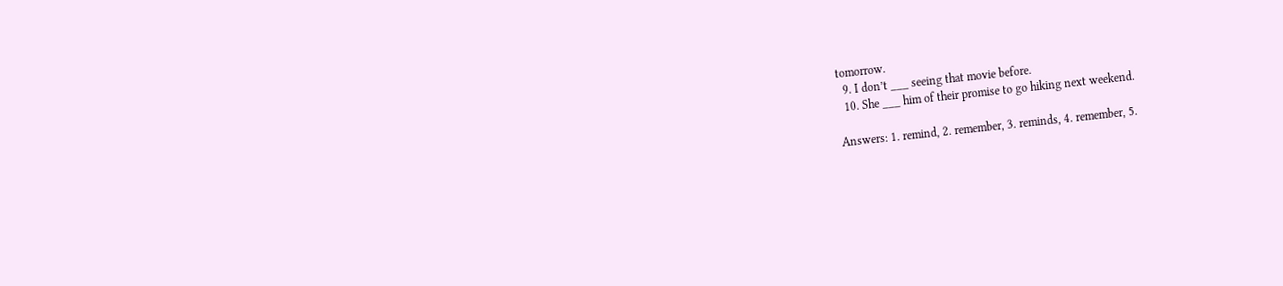tomorrow.
  9. I don’t ___ seeing that movie before.
  10. She ___ him of their promise to go hiking next weekend.

Answers: 1. remind, 2. remember, 3. reminds, 4. remember, 5.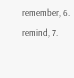remember, 6. remind, 7.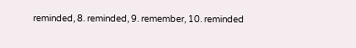reminded, 8. reminded, 9. remember, 10. reminded